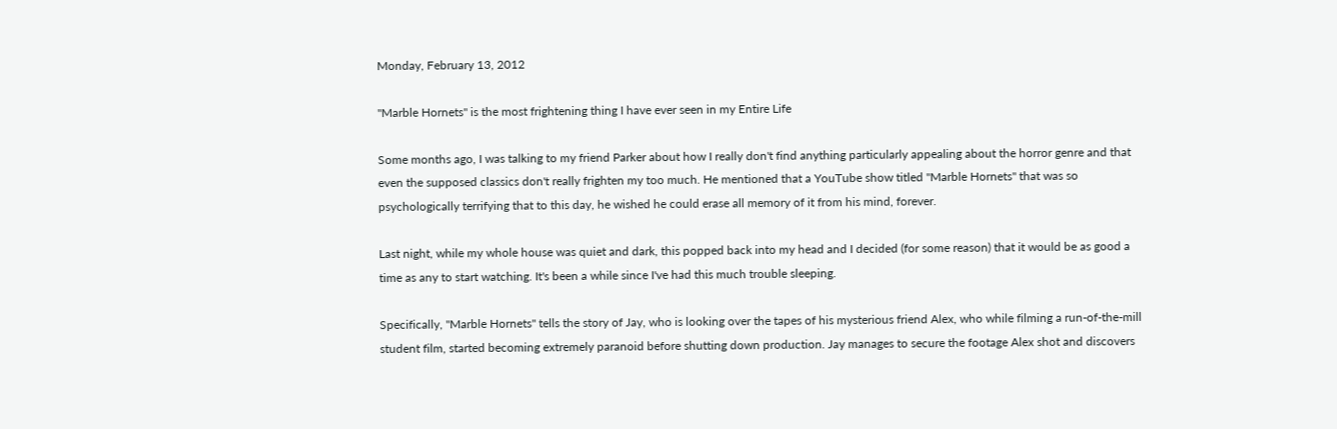Monday, February 13, 2012

"Marble Hornets" is the most frightening thing I have ever seen in my Entire Life

Some months ago, I was talking to my friend Parker about how I really don't find anything particularly appealing about the horror genre and that even the supposed classics don't really frighten my too much. He mentioned that a YouTube show titled "Marble Hornets" that was so psychologically terrifying that to this day, he wished he could erase all memory of it from his mind, forever.

Last night, while my whole house was quiet and dark, this popped back into my head and I decided (for some reason) that it would be as good a time as any to start watching. It's been a while since I've had this much trouble sleeping.

Specifically, "Marble Hornets" tells the story of Jay, who is looking over the tapes of his mysterious friend Alex, who while filming a run-of-the-mill student film, started becoming extremely paranoid before shutting down production. Jay manages to secure the footage Alex shot and discovers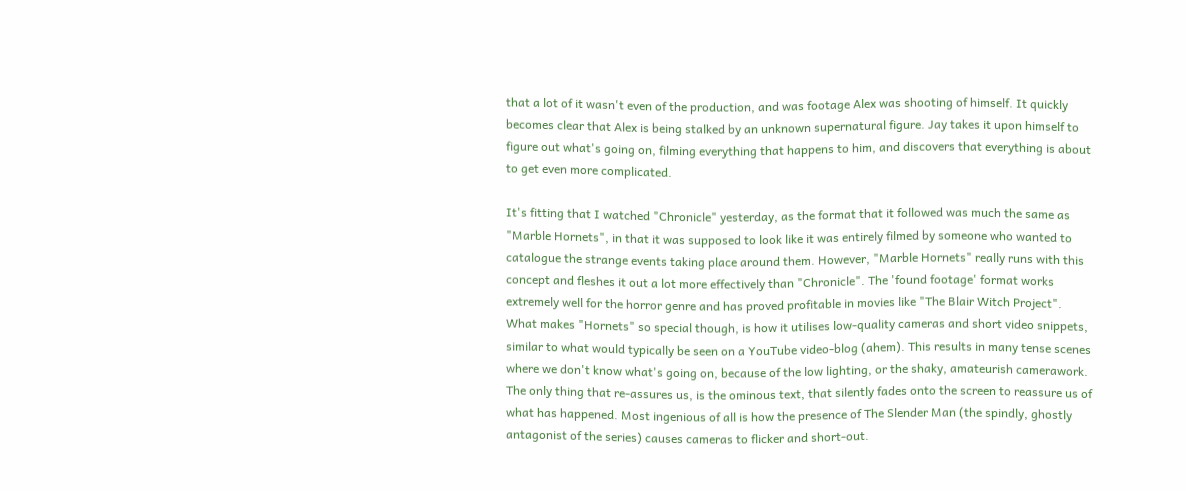that a lot of it wasn't even of the production, and was footage Alex was shooting of himself. It quickly becomes clear that Alex is being stalked by an unknown supernatural figure. Jay takes it upon himself to figure out what's going on, filming everything that happens to him, and discovers that everything is about to get even more complicated.

It's fitting that I watched "Chronicle" yesterday, as the format that it followed was much the same as "Marble Hornets", in that it was supposed to look like it was entirely filmed by someone who wanted to catalogue the strange events taking place around them. However, "Marble Hornets" really runs with this concept and fleshes it out a lot more effectively than "Chronicle". The 'found footage' format works extremely well for the horror genre and has proved profitable in movies like "The Blair Witch Project". What makes "Hornets" so special though, is how it utilises low-quality cameras and short video snippets, similar to what would typically be seen on a YouTube video-blog (ahem). This results in many tense scenes where we don't know what's going on, because of the low lighting, or the shaky, amateurish camerawork. The only thing that re-assures us, is the ominous text, that silently fades onto the screen to reassure us of what has happened. Most ingenious of all is how the presence of The Slender Man (the spindly, ghostly antagonist of the series) causes cameras to flicker and short-out.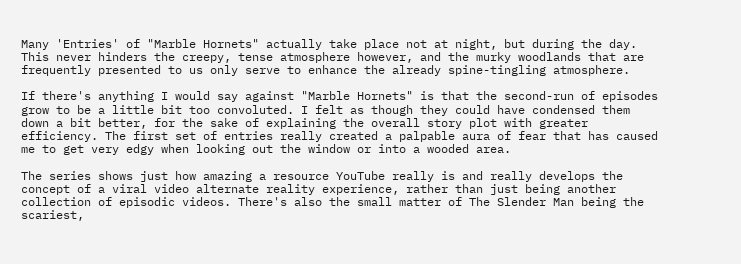Many 'Entries' of "Marble Hornets" actually take place not at night, but during the day. This never hinders the creepy, tense atmosphere however, and the murky woodlands that are frequently presented to us only serve to enhance the already spine-tingling atmosphere.

If there's anything I would say against "Marble Hornets" is that the second-run of episodes grow to be a little bit too convoluted. I felt as though they could have condensed them down a bit better, for the sake of explaining the overall story plot with greater efficiency. The first set of entries really created a palpable aura of fear that has caused me to get very edgy when looking out the window or into a wooded area.

The series shows just how amazing a resource YouTube really is and really develops the concept of a viral video alternate reality experience, rather than just being another collection of episodic videos. There's also the small matter of The Slender Man being the scariest,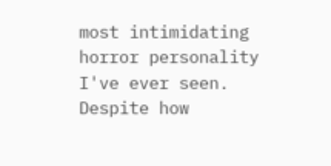most intimidating horror personality I've ever seen. Despite how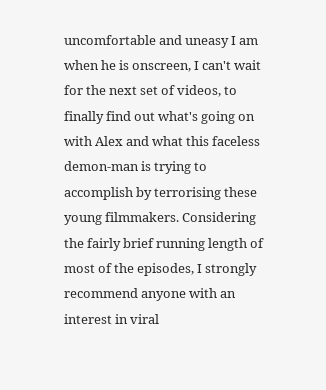uncomfortable and uneasy I am when he is onscreen, I can't wait for the next set of videos, to finally find out what's going on with Alex and what this faceless demon-man is trying to accomplish by terrorising these young filmmakers. Considering the fairly brief running length of most of the episodes, I strongly recommend anyone with an interest in viral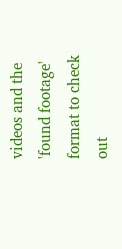videos and the 'found footage' format to check out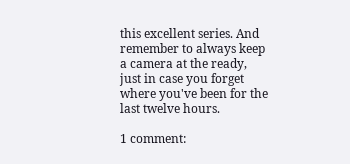this excellent series. And remember to always keep a camera at the ready, just in case you forget where you've been for the last twelve hours.

1 comment: